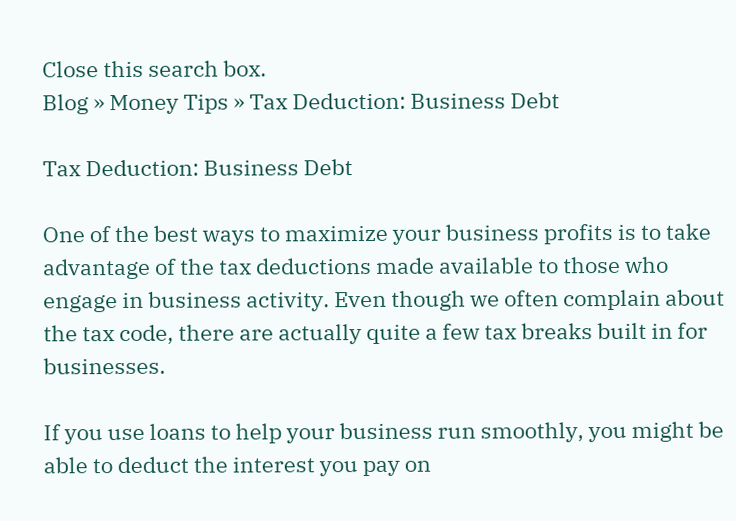Close this search box.
Blog » Money Tips » Tax Deduction: Business Debt

Tax Deduction: Business Debt

One of the best ways to maximize your business profits is to take advantage of the tax deductions made available to those who engage in business activity. Even though we often complain about the tax code, there are actually quite a few tax breaks built in for businesses.

If you use loans to help your business run smoothly, you might be able to deduct the interest you pay on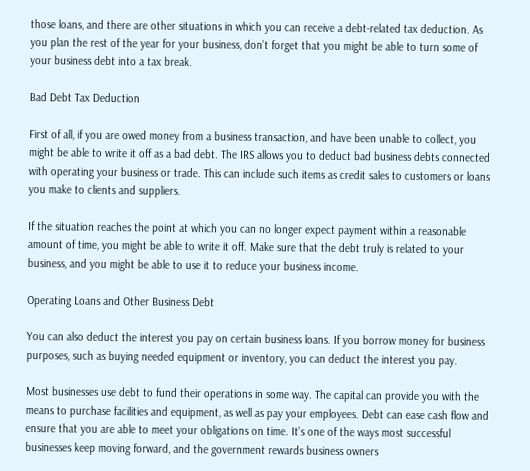those loans, and there are other situations in which you can receive a debt-related tax deduction. As you plan the rest of the year for your business, don’t forget that you might be able to turn some of your business debt into a tax break.

Bad Debt Tax Deduction

First of all, if you are owed money from a business transaction, and have been unable to collect, you might be able to write it off as a bad debt. The IRS allows you to deduct bad business debts connected with operating your business or trade. This can include such items as credit sales to customers or loans you make to clients and suppliers.

If the situation reaches the point at which you can no longer expect payment within a reasonable amount of time, you might be able to write it off. Make sure that the debt truly is related to your business, and you might be able to use it to reduce your business income.

Operating Loans and Other Business Debt

You can also deduct the interest you pay on certain business loans. If you borrow money for business purposes, such as buying needed equipment or inventory, you can deduct the interest you pay.

Most businesses use debt to fund their operations in some way. The capital can provide you with the means to purchase facilities and equipment, as well as pay your employees. Debt can ease cash flow and ensure that you are able to meet your obligations on time. It’s one of the ways most successful businesses keep moving forward, and the government rewards business owners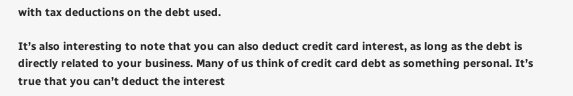with tax deductions on the debt used.

It’s also interesting to note that you can also deduct credit card interest, as long as the debt is directly related to your business. Many of us think of credit card debt as something personal. It’s true that you can’t deduct the interest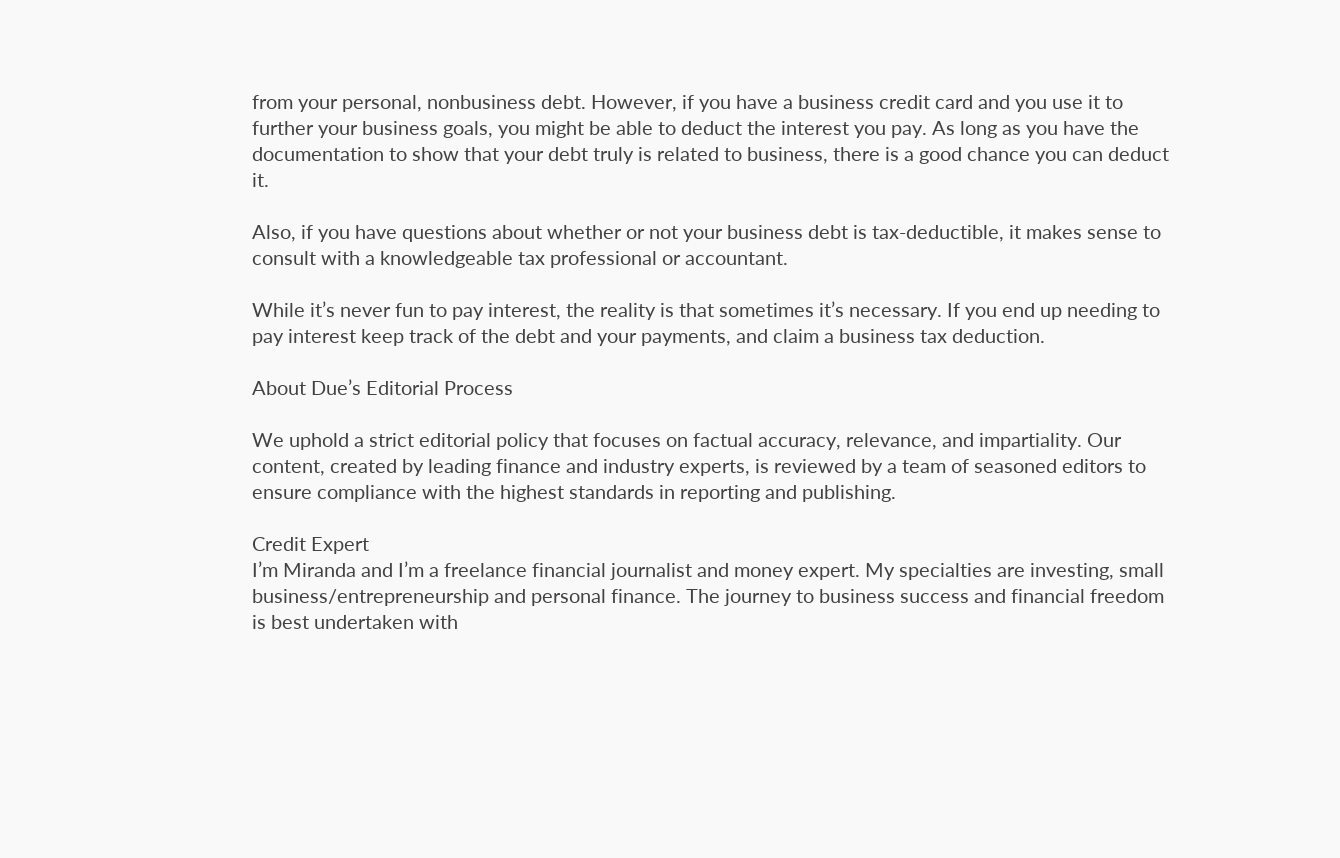from your personal, nonbusiness debt. However, if you have a business credit card and you use it to further your business goals, you might be able to deduct the interest you pay. As long as you have the documentation to show that your debt truly is related to business, there is a good chance you can deduct it.

Also, if you have questions about whether or not your business debt is tax-deductible, it makes sense to consult with a knowledgeable tax professional or accountant.

While it’s never fun to pay interest, the reality is that sometimes it’s necessary. If you end up needing to pay interest keep track of the debt and your payments, and claim a business tax deduction.

About Due’s Editorial Process

We uphold a strict editorial policy that focuses on factual accuracy, relevance, and impartiality. Our content, created by leading finance and industry experts, is reviewed by a team of seasoned editors to ensure compliance with the highest standards in reporting and publishing.

Credit Expert
I’m Miranda and I’m a freelance financial journalist and money expert. My specialties are investing, small business/entrepreneurship and personal finance. The journey to business success and financial freedom is best undertaken with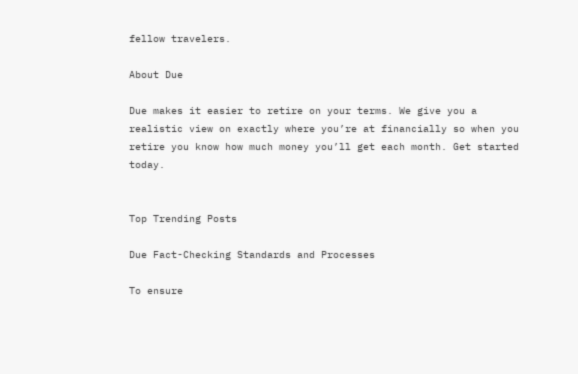fellow travelers.

About Due

Due makes it easier to retire on your terms. We give you a realistic view on exactly where you’re at financially so when you retire you know how much money you’ll get each month. Get started today.


Top Trending Posts

Due Fact-Checking Standards and Processes

To ensure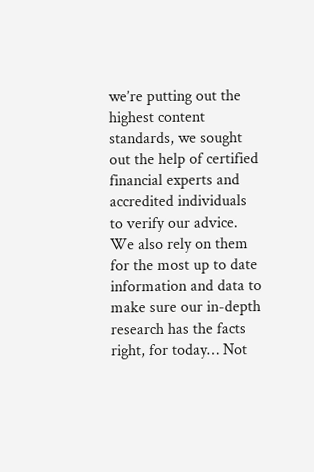we’re putting out the highest content standards, we sought out the help of certified financial experts and accredited individuals to verify our advice. We also rely on them for the most up to date information and data to make sure our in-depth research has the facts right, for today… Not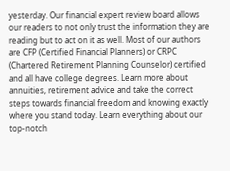yesterday. Our financial expert review board allows our readers to not only trust the information they are reading but to act on it as well. Most of our authors are CFP (Certified Financial Planners) or CRPC (Chartered Retirement Planning Counselor) certified and all have college degrees. Learn more about annuities, retirement advice and take the correct steps towards financial freedom and knowing exactly where you stand today. Learn everything about our top-notch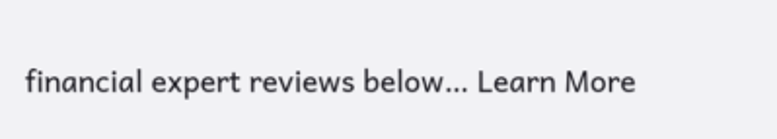financial expert reviews below… Learn More